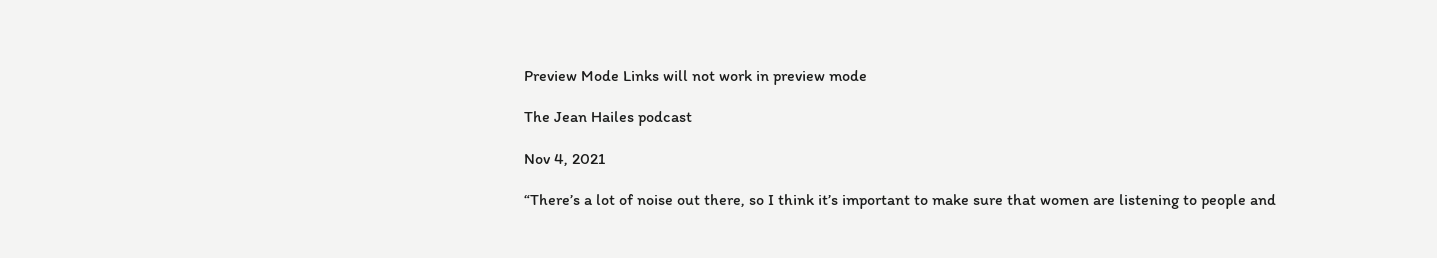Preview Mode Links will not work in preview mode

The Jean Hailes podcast

Nov 4, 2021

“There’s a lot of noise out there, so I think it’s important to make sure that women are listening to people and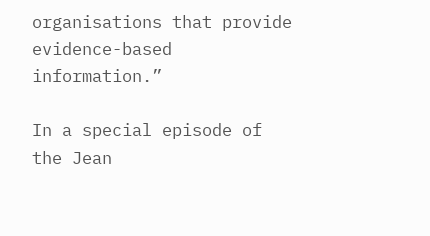organisations that provide evidence-based information.”

In a special episode of the Jean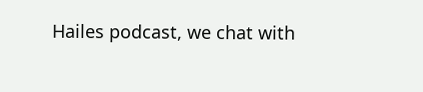Hailes podcast, we chat with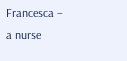Francesca – a nurse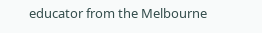educator from the Melbourne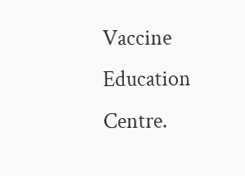Vaccine Education Centre.